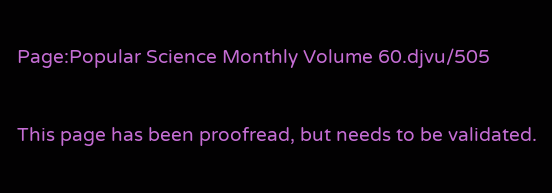Page:Popular Science Monthly Volume 60.djvu/505

This page has been proofread, but needs to be validated.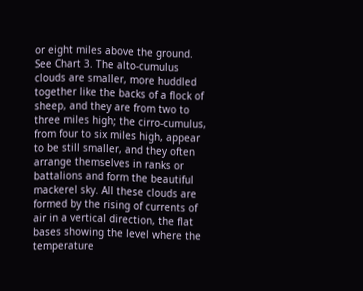or eight miles above the ground. See Chart 3. The alto-cumulus clouds are smaller, more huddled together like the backs of a flock of sheep, and they are from two to three miles high; the cirro-cumulus, from four to six miles high, appear to be still smaller, and they often arrange themselves in ranks or battalions and form the beautiful mackerel sky. All these clouds are formed by the rising of currents of air in a vertical direction, the flat bases showing the level where the temperature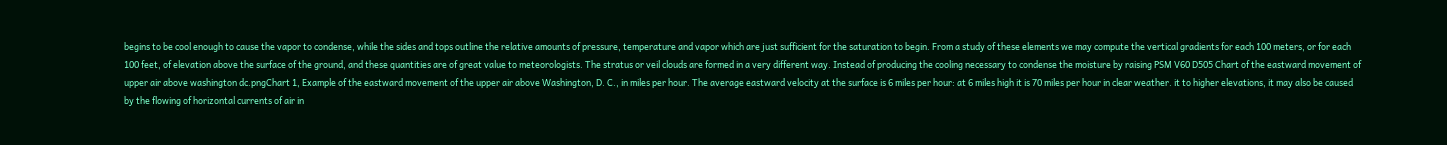begins to be cool enough to cause the vapor to condense, while the sides and tops outline the relative amounts of pressure, temperature and vapor which are just sufficient for the saturation to begin. From a study of these elements we may compute the vertical gradients for each 100 meters, or for each 100 feet, of elevation above the surface of the ground, and these quantities are of great value to meteorologists. The stratus or veil clouds are formed in a very different way. Instead of producing the cooling necessary to condense the moisture by raising PSM V60 D505 Chart of the eastward movement of upper air above washington dc.pngChart 1, Example of the eastward movement of the upper air above Washington, D. C., in miles per hour. The average eastward velocity at the surface is 6 miles per hour: at 6 miles high it is 70 miles per hour in clear weather. it to higher elevations, it may also be caused by the flowing of horizontal currents of air in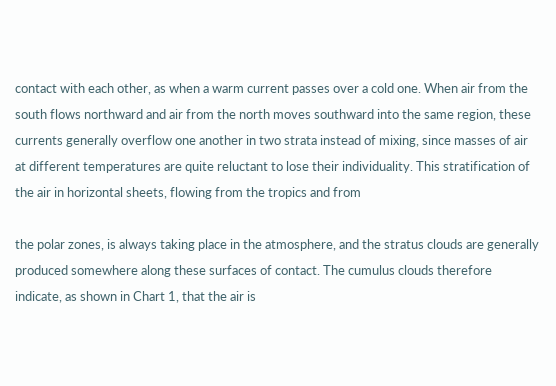contact with each other, as when a warm current passes over a cold one. When air from the south flows northward and air from the north moves southward into the same region, these currents generally overflow one another in two strata instead of mixing, since masses of air at different temperatures are quite reluctant to lose their individuality. This stratification of the air in horizontal sheets, flowing from the tropics and from

the polar zones, is always taking place in the atmosphere, and the stratus clouds are generally produced somewhere along these surfaces of contact. The cumulus clouds therefore indicate, as shown in Chart 1, that the air is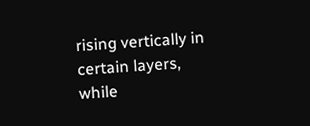rising vertically in certain layers, while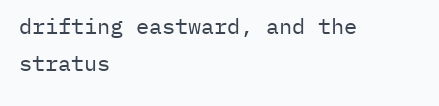drifting eastward, and the stratus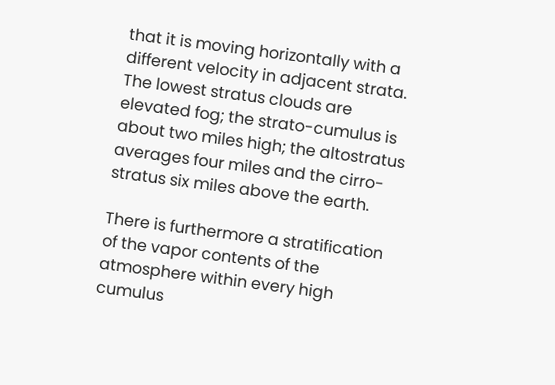that it is moving horizontally with a different velocity in adjacent strata. The lowest stratus clouds are elevated fog; the strato-cumulus is about two miles high; the altostratus averages four miles and the cirro-stratus six miles above the earth.

There is furthermore a stratification of the vapor contents of the atmosphere within every high cumulus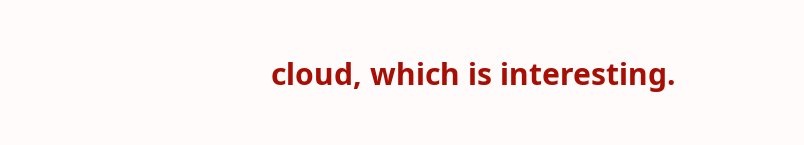cloud, which is interesting.